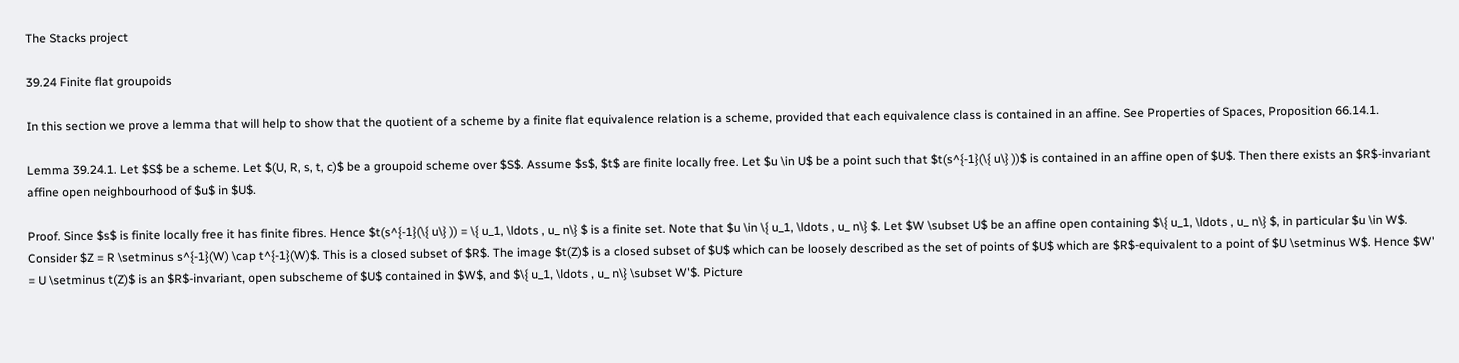The Stacks project

39.24 Finite flat groupoids

In this section we prove a lemma that will help to show that the quotient of a scheme by a finite flat equivalence relation is a scheme, provided that each equivalence class is contained in an affine. See Properties of Spaces, Proposition 66.14.1.

Lemma 39.24.1. Let $S$ be a scheme. Let $(U, R, s, t, c)$ be a groupoid scheme over $S$. Assume $s$, $t$ are finite locally free. Let $u \in U$ be a point such that $t(s^{-1}(\{ u\} ))$ is contained in an affine open of $U$. Then there exists an $R$-invariant affine open neighbourhood of $u$ in $U$.

Proof. Since $s$ is finite locally free it has finite fibres. Hence $t(s^{-1}(\{ u\} )) = \{ u_1, \ldots , u_ n\} $ is a finite set. Note that $u \in \{ u_1, \ldots , u_ n\} $. Let $W \subset U$ be an affine open containing $\{ u_1, \ldots , u_ n\} $, in particular $u \in W$. Consider $Z = R \setminus s^{-1}(W) \cap t^{-1}(W)$. This is a closed subset of $R$. The image $t(Z)$ is a closed subset of $U$ which can be loosely described as the set of points of $U$ which are $R$-equivalent to a point of $U \setminus W$. Hence $W' = U \setminus t(Z)$ is an $R$-invariant, open subscheme of $U$ contained in $W$, and $\{ u_1, \ldots , u_ n\} \subset W'$. Picture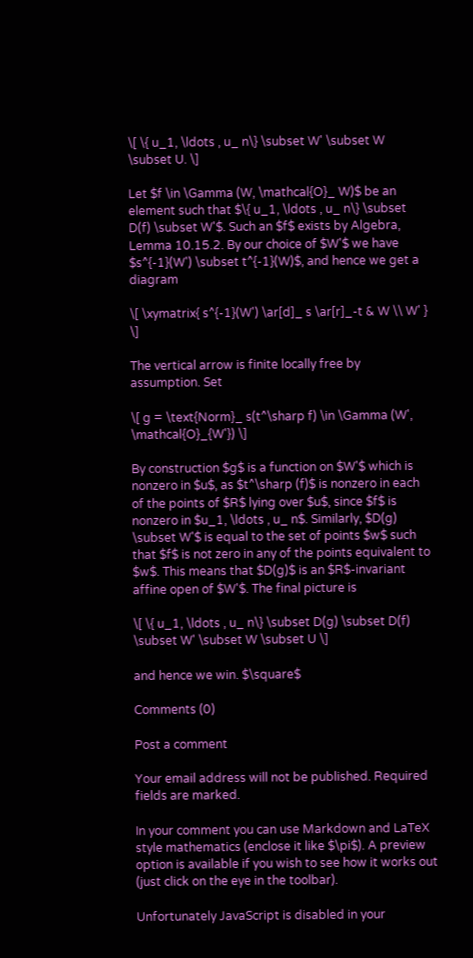\[ \{ u_1, \ldots , u_ n\} \subset W' \subset W \subset U. \]

Let $f \in \Gamma (W, \mathcal{O}_ W)$ be an element such that $\{ u_1, \ldots , u_ n\} \subset D(f) \subset W'$. Such an $f$ exists by Algebra, Lemma 10.15.2. By our choice of $W'$ we have $s^{-1}(W') \subset t^{-1}(W)$, and hence we get a diagram

\[ \xymatrix{ s^{-1}(W') \ar[d]_ s \ar[r]_-t & W \\ W' } \]

The vertical arrow is finite locally free by assumption. Set

\[ g = \text{Norm}_ s(t^\sharp f) \in \Gamma (W', \mathcal{O}_{W'}) \]

By construction $g$ is a function on $W'$ which is nonzero in $u$, as $t^\sharp (f)$ is nonzero in each of the points of $R$ lying over $u$, since $f$ is nonzero in $u_1, \ldots , u_ n$. Similarly, $D(g) \subset W'$ is equal to the set of points $w$ such that $f$ is not zero in any of the points equivalent to $w$. This means that $D(g)$ is an $R$-invariant affine open of $W'$. The final picture is

\[ \{ u_1, \ldots , u_ n\} \subset D(g) \subset D(f) \subset W' \subset W \subset U \]

and hence we win. $\square$

Comments (0)

Post a comment

Your email address will not be published. Required fields are marked.

In your comment you can use Markdown and LaTeX style mathematics (enclose it like $\pi$). A preview option is available if you wish to see how it works out (just click on the eye in the toolbar).

Unfortunately JavaScript is disabled in your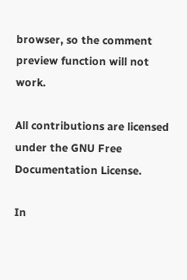browser, so the comment preview function will not work.

All contributions are licensed under the GNU Free Documentation License.

In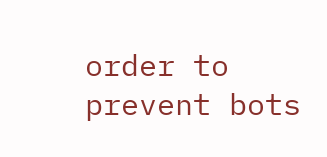order to prevent bots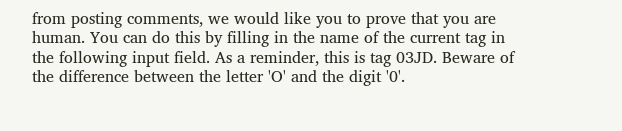from posting comments, we would like you to prove that you are human. You can do this by filling in the name of the current tag in the following input field. As a reminder, this is tag 03JD. Beware of the difference between the letter 'O' and the digit '0'.